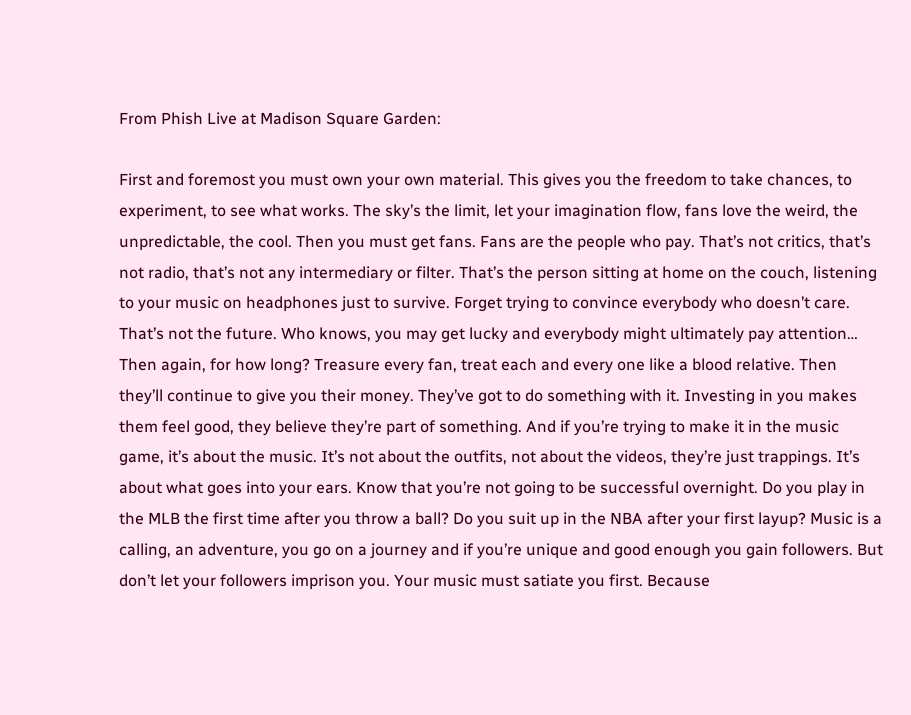From Phish Live at Madison Square Garden:

First and foremost you must own your own material. This gives you the freedom to take chances, to experiment, to see what works. The sky’s the limit, let your imagination flow, fans love the weird, the unpredictable, the cool. Then you must get fans. Fans are the people who pay. That’s not critics, that’s not radio, that’s not any intermediary or filter. That’s the person sitting at home on the couch, listening to your music on headphones just to survive. Forget trying to convince everybody who doesn’t care. That’s not the future. Who knows, you may get lucky and everybody might ultimately pay attention… Then again, for how long? Treasure every fan, treat each and every one like a blood relative. Then they’ll continue to give you their money. They’ve got to do something with it. Investing in you makes them feel good, they believe they’re part of something. And if you’re trying to make it in the music game, it’s about the music. It’s not about the outfits, not about the videos, they’re just trappings. It’s about what goes into your ears. Know that you’re not going to be successful overnight. Do you play in the MLB the first time after you throw a ball? Do you suit up in the NBA after your first layup? Music is a calling, an adventure, you go on a journey and if you’re unique and good enough you gain followers. But don’t let your followers imprison you. Your music must satiate you first. Because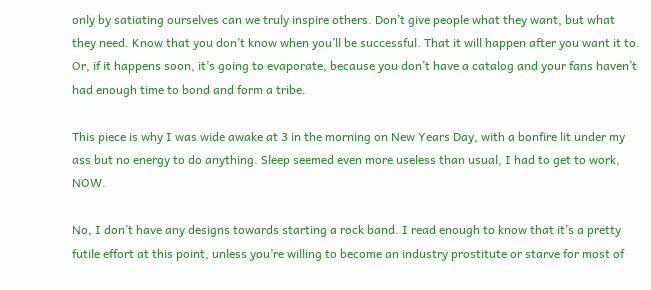only by satiating ourselves can we truly inspire others. Don’t give people what they want, but what they need. Know that you don’t know when you’ll be successful. That it will happen after you want it to. Or, if it happens soon, it’s going to evaporate, because you don’t have a catalog and your fans haven’t had enough time to bond and form a tribe.

This piece is why I was wide awake at 3 in the morning on New Years Day, with a bonfire lit under my ass but no energy to do anything. Sleep seemed even more useless than usual, I had to get to work, NOW.

No, I don’t have any designs towards starting a rock band. I read enough to know that it’s a pretty futile effort at this point, unless you’re willing to become an industry prostitute or starve for most of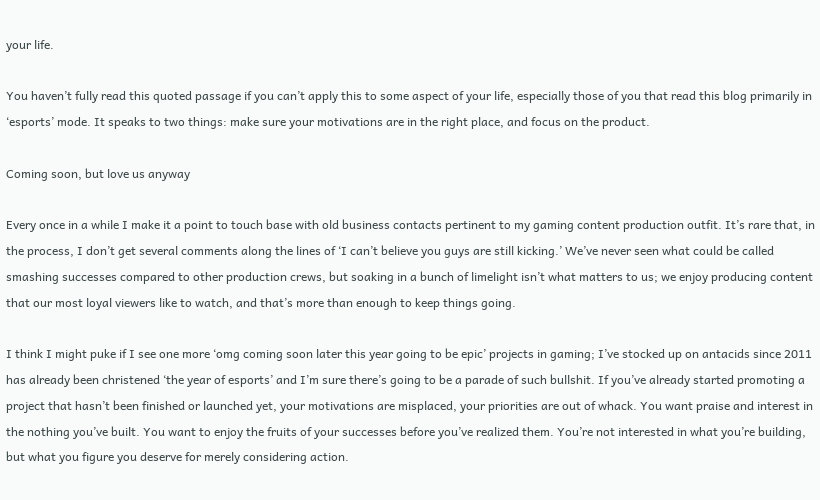your life.

You haven’t fully read this quoted passage if you can’t apply this to some aspect of your life, especially those of you that read this blog primarily in ‘esports’ mode. It speaks to two things: make sure your motivations are in the right place, and focus on the product.

Coming soon, but love us anyway

Every once in a while I make it a point to touch base with old business contacts pertinent to my gaming content production outfit. It’s rare that, in the process, I don’t get several comments along the lines of ‘I can’t believe you guys are still kicking.’ We’ve never seen what could be called smashing successes compared to other production crews, but soaking in a bunch of limelight isn’t what matters to us; we enjoy producing content that our most loyal viewers like to watch, and that’s more than enough to keep things going.

I think I might puke if I see one more ‘omg coming soon later this year going to be epic’ projects in gaming; I’ve stocked up on antacids since 2011 has already been christened ‘the year of esports’ and I’m sure there’s going to be a parade of such bullshit. If you’ve already started promoting a project that hasn’t been finished or launched yet, your motivations are misplaced, your priorities are out of whack. You want praise and interest in the nothing you’ve built. You want to enjoy the fruits of your successes before you’ve realized them. You’re not interested in what you’re building, but what you figure you deserve for merely considering action.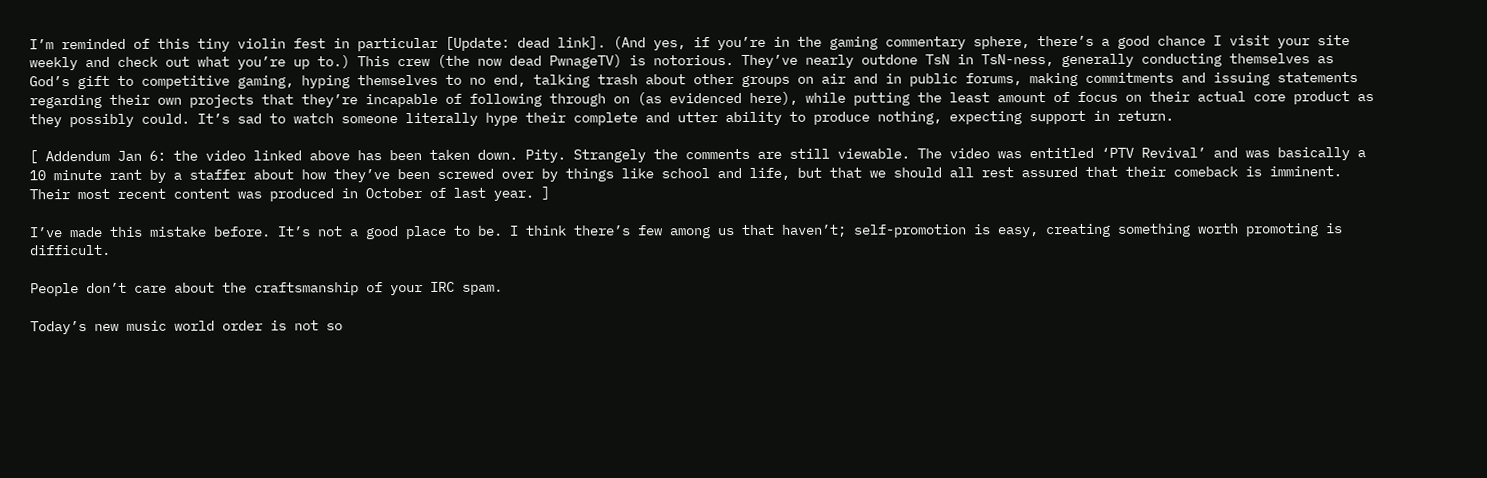I’m reminded of this tiny violin fest in particular [Update: dead link]. (And yes, if you’re in the gaming commentary sphere, there’s a good chance I visit your site weekly and check out what you’re up to.) This crew (the now dead PwnageTV) is notorious. They’ve nearly outdone TsN in TsN-ness, generally conducting themselves as God’s gift to competitive gaming, hyping themselves to no end, talking trash about other groups on air and in public forums, making commitments and issuing statements regarding their own projects that they’re incapable of following through on (as evidenced here), while putting the least amount of focus on their actual core product as they possibly could. It’s sad to watch someone literally hype their complete and utter ability to produce nothing, expecting support in return.

[ Addendum Jan 6: the video linked above has been taken down. Pity. Strangely the comments are still viewable. The video was entitled ‘PTV Revival’ and was basically a 10 minute rant by a staffer about how they’ve been screwed over by things like school and life, but that we should all rest assured that their comeback is imminent. Their most recent content was produced in October of last year. ]

I’ve made this mistake before. It’s not a good place to be. I think there’s few among us that haven’t; self-promotion is easy, creating something worth promoting is difficult.

People don’t care about the craftsmanship of your IRC spam.

Today’s new music world order is not so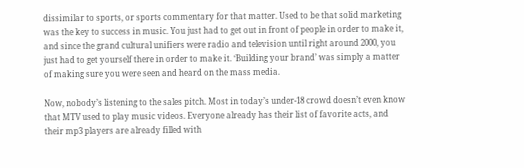dissimilar to sports, or sports commentary for that matter. Used to be that solid marketing was the key to success in music. You just had to get out in front of people in order to make it, and since the grand cultural unifiers were radio and television until right around 2000, you just had to get yourself there in order to make it. ‘Building your brand’ was simply a matter of making sure you were seen and heard on the mass media.

Now, nobody’s listening to the sales pitch. Most in today’s under-18 crowd doesn’t even know that MTV used to play music videos. Everyone already has their list of favorite acts, and their mp3 players are already filled with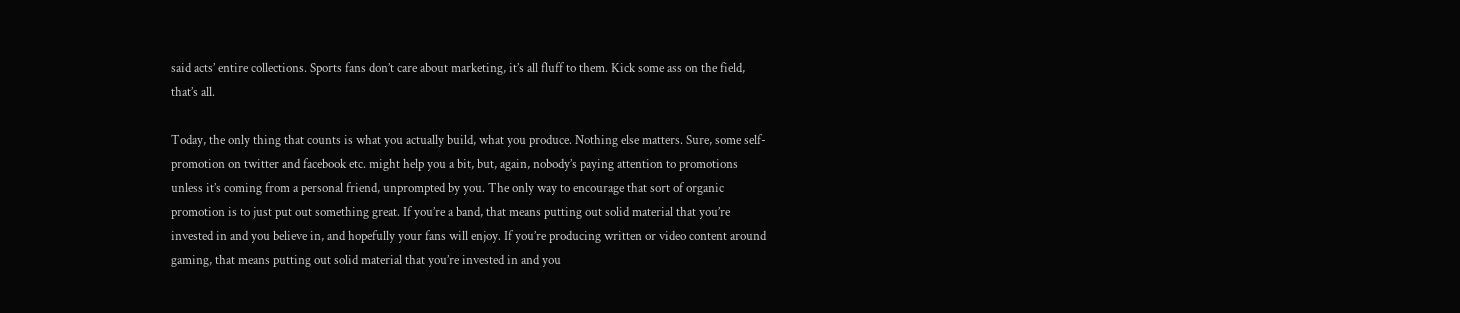said acts’ entire collections. Sports fans don’t care about marketing, it’s all fluff to them. Kick some ass on the field, that’s all.

Today, the only thing that counts is what you actually build, what you produce. Nothing else matters. Sure, some self-promotion on twitter and facebook etc. might help you a bit, but, again, nobody’s paying attention to promotions unless it’s coming from a personal friend, unprompted by you. The only way to encourage that sort of organic promotion is to just put out something great. If you’re a band, that means putting out solid material that you’re invested in and you believe in, and hopefully your fans will enjoy. If you’re producing written or video content around gaming, that means putting out solid material that you’re invested in and you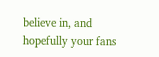believe in, and hopefully your fans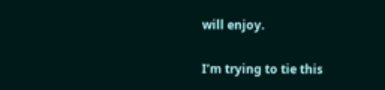will enjoy.

I’m trying to tie this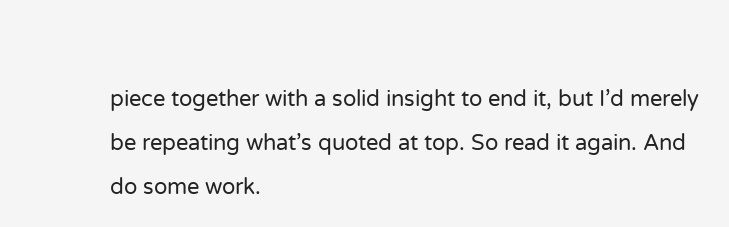piece together with a solid insight to end it, but I’d merely be repeating what’s quoted at top. So read it again. And do some work.